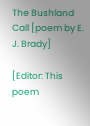The Bushland Call [poem by E. J. Brady]

[Editor: This poem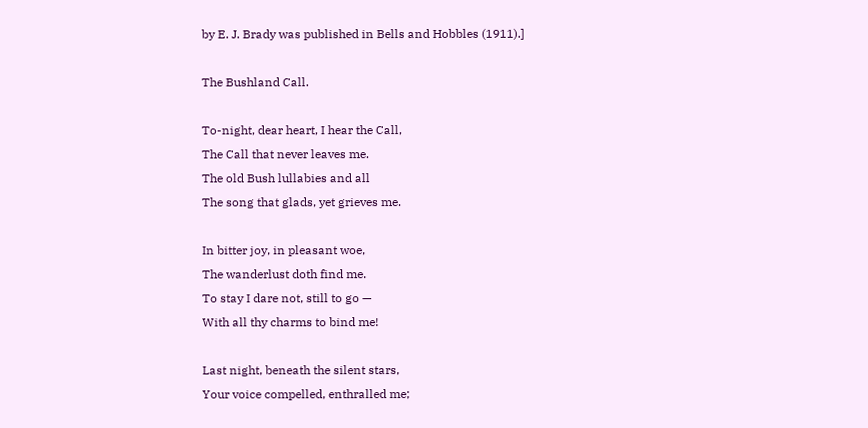by E. J. Brady was published in Bells and Hobbles (1911).]

The Bushland Call.

To-night, dear heart, I hear the Call,
The Call that never leaves me.
The old Bush lullabies and all
The song that glads, yet grieves me.

In bitter joy, in pleasant woe,
The wanderlust doth find me.
To stay I dare not, still to go —
With all thy charms to bind me!

Last night, beneath the silent stars,
Your voice compelled, enthralled me;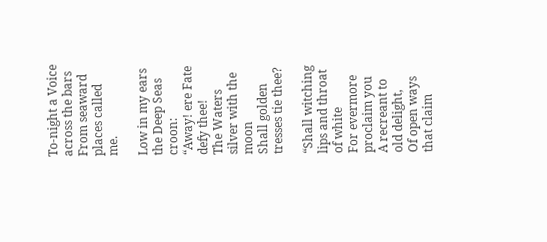To-night a Voice across the bars
From seaward places called me.

Low in my ears the Deep Seas croon:
“Away! ere Fate defy thee!
The Waters silver with the moon
Shall golden tresses tie thee?

“Shall witching lips and throat of white
For evermore proclaim you
A recreant to old delight,
Of open ways that claim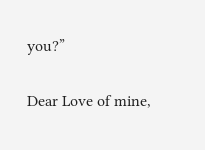you?”

Dear Love of mine,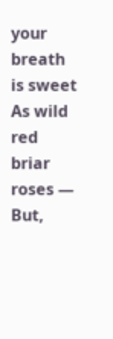your breath is sweet
As wild red briar roses —
But,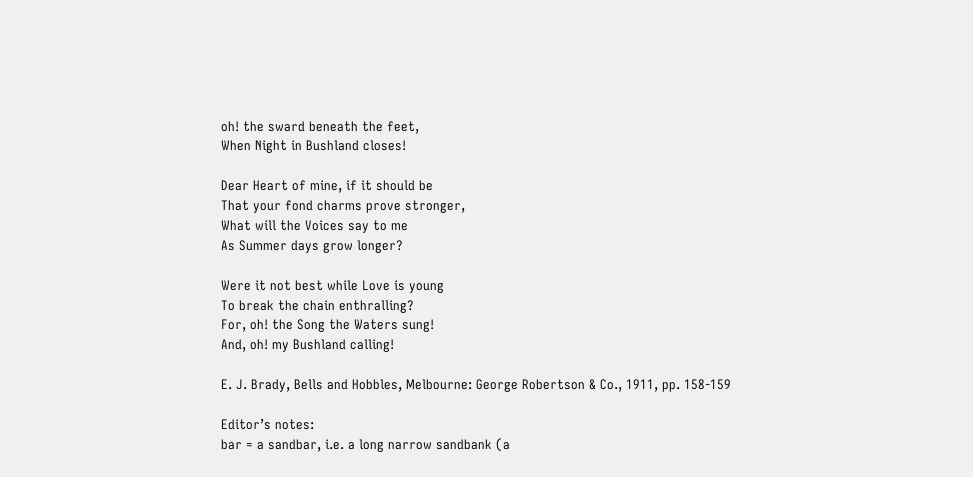oh! the sward beneath the feet,
When Night in Bushland closes!

Dear Heart of mine, if it should be
That your fond charms prove stronger,
What will the Voices say to me
As Summer days grow longer?

Were it not best while Love is young
To break the chain enthralling?
For, oh! the Song the Waters sung!
And, oh! my Bushland calling!

E. J. Brady, Bells and Hobbles, Melbourne: George Robertson & Co., 1911, pp. 158-159

Editor’s notes:
bar = a sandbar, i.e. a long narrow sandbank (a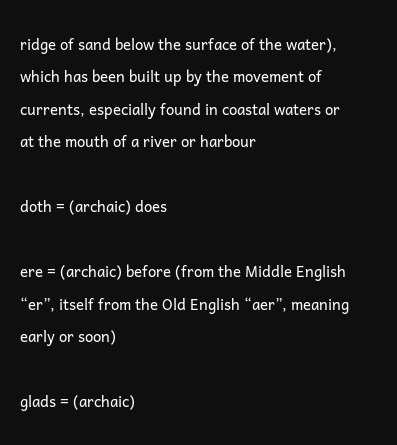ridge of sand below the surface of the water), which has been built up by the movement of currents, especially found in coastal waters or at the mouth of a river or harbour

doth = (archaic) does

ere = (archaic) before (from the Middle English “er”, itself from the Old English “aer”, meaning early or soon)

glads = (archaic)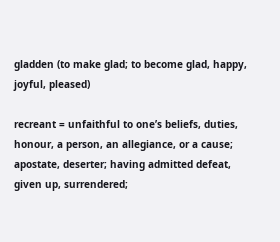gladden (to make glad; to become glad, happy, joyful, pleased)

recreant = unfaithful to one’s beliefs, duties, honour, a person, an allegiance, or a cause; apostate, deserter; having admitted defeat, given up, surrendered;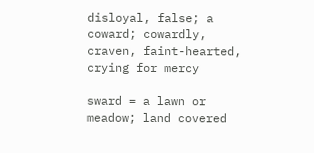disloyal, false; a coward; cowardly, craven, faint-hearted, crying for mercy

sward = a lawn or meadow; land covered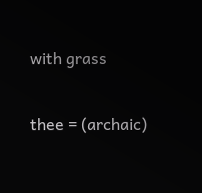with grass

thee = (archaic)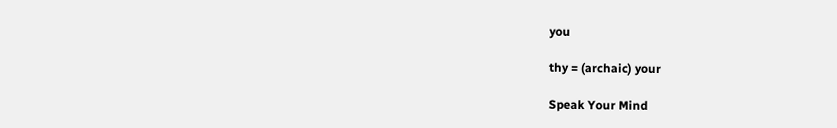you

thy = (archaic) your

Speak Your Mind